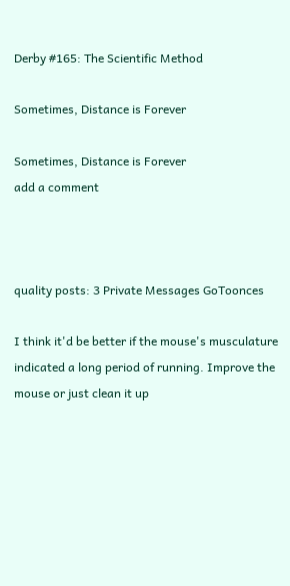Derby #165: The Scientific Method

Sometimes, Distance is Forever

Sometimes, Distance is Forever
add a comment



quality posts: 3 Private Messages GoToonces

I think it'd be better if the mouse's musculature indicated a long period of running. Improve the mouse or just clean it up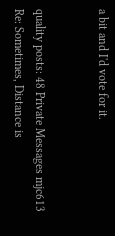a bit and I'd vote for it.


quality posts: 48 Private Messages mjc613
Re: Sometimes, Distance is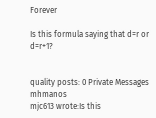Forever

Is this formula saying that d=r or d=r+1?


quality posts: 0 Private Messages mhmanos
mjc613 wrote:Is this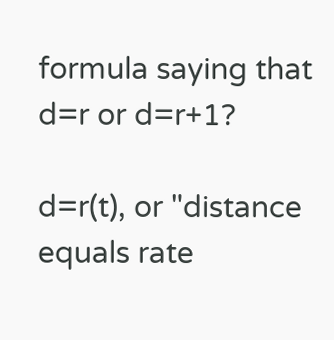formula saying that d=r or d=r+1?

d=r(t), or "distance equals rate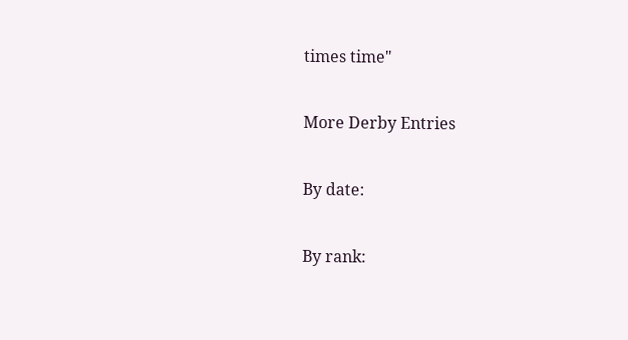times time"

More Derby Entries

By date:

By rank: